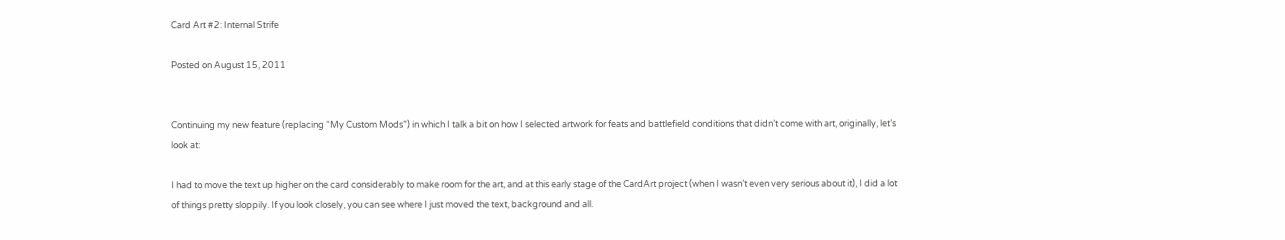Card Art #2: Internal Strife

Posted on August 15, 2011


Continuing my new feature (replacing “My Custom Mods”) in which I talk a bit on how I selected artwork for feats and battlefield conditions that didn’t come with art, originally, let’s look at:

I had to move the text up higher on the card considerably to make room for the art, and at this early stage of the CardArt project (when I wasn’t even very serious about it), I did a lot of things pretty sloppily. If you look closely, you can see where I just moved the text, background and all.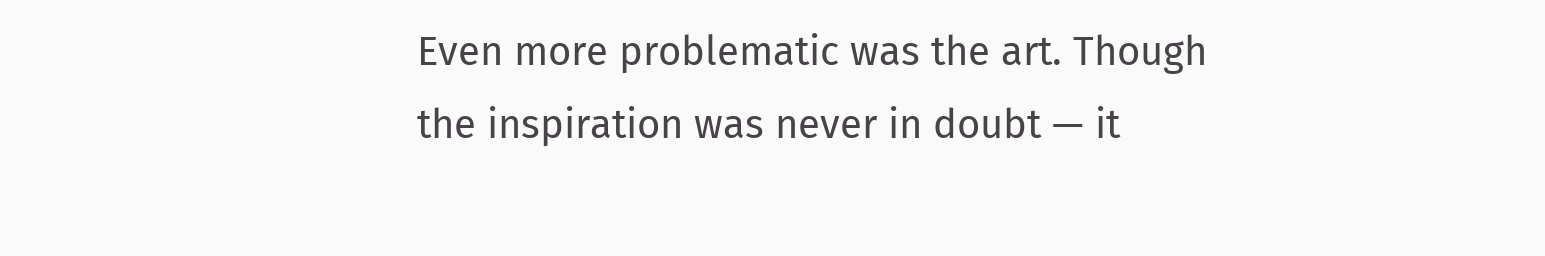Even more problematic was the art. Though the inspiration was never in doubt — it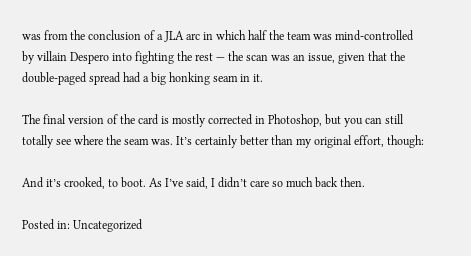was from the conclusion of a JLA arc in which half the team was mind-controlled by villain Despero into fighting the rest — the scan was an issue, given that the double-paged spread had a big honking seam in it.

The final version of the card is mostly corrected in Photoshop, but you can still totally see where the seam was. It’s certainly better than my original effort, though:

And it’s crooked, to boot. As I’ve said, I didn’t care so much back then.

Posted in: Uncategorized